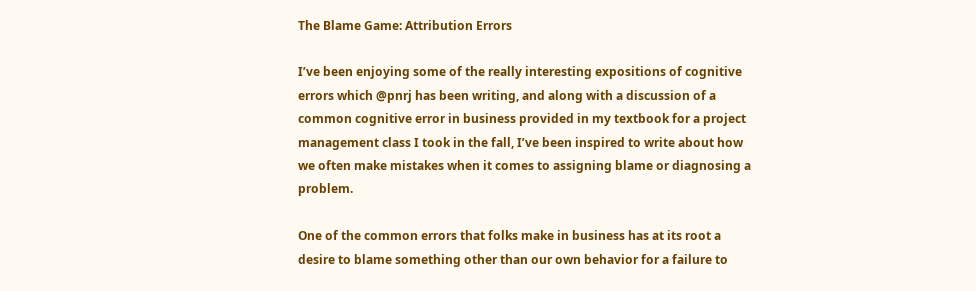The Blame Game: Attribution Errors

I’ve been enjoying some of the really interesting expositions of cognitive errors which @pnrj has been writing, and along with a discussion of a common cognitive error in business provided in my textbook for a project management class I took in the fall, I’ve been inspired to write about how we often make mistakes when it comes to assigning blame or diagnosing a problem.

One of the common errors that folks make in business has at its root a desire to blame something other than our own behavior for a failure to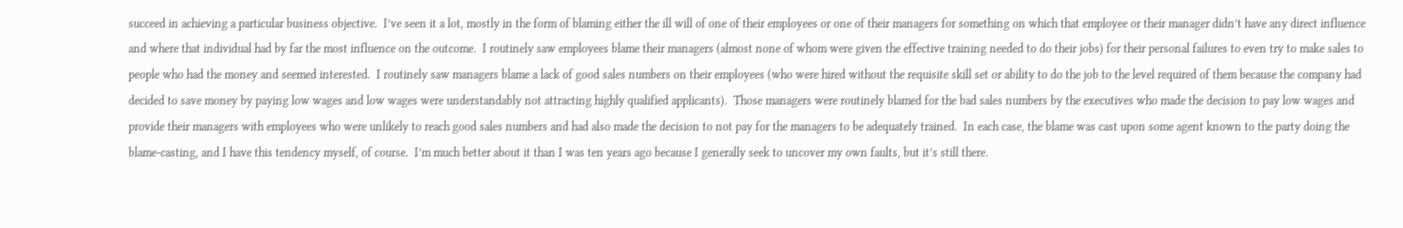succeed in achieving a particular business objective.  I’ve seen it a lot, mostly in the form of blaming either the ill will of one of their employees or one of their managers for something on which that employee or their manager didn’t have any direct influence and where that individual had by far the most influence on the outcome.  I routinely saw employees blame their managers (almost none of whom were given the effective training needed to do their jobs) for their personal failures to even try to make sales to people who had the money and seemed interested.  I routinely saw managers blame a lack of good sales numbers on their employees (who were hired without the requisite skill set or ability to do the job to the level required of them because the company had decided to save money by paying low wages and low wages were understandably not attracting highly qualified applicants).  Those managers were routinely blamed for the bad sales numbers by the executives who made the decision to pay low wages and provide their managers with employees who were unlikely to reach good sales numbers and had also made the decision to not pay for the managers to be adequately trained.  In each case, the blame was cast upon some agent known to the party doing the blame-casting, and I have this tendency myself, of course.  I’m much better about it than I was ten years ago because I generally seek to uncover my own faults, but it’s still there.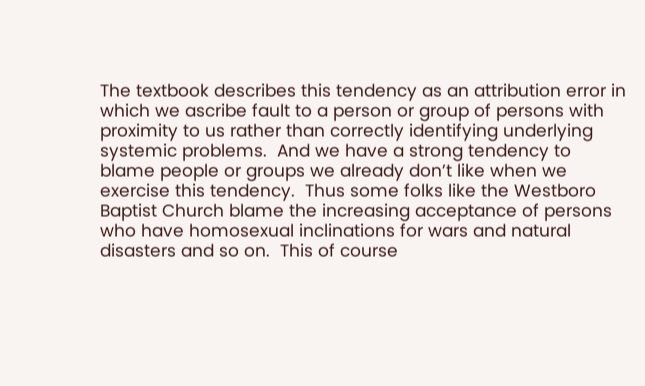The textbook describes this tendency as an attribution error in which we ascribe fault to a person or group of persons with proximity to us rather than correctly identifying underlying systemic problems.  And we have a strong tendency to blame people or groups we already don’t like when we exercise this tendency.  Thus some folks like the Westboro Baptist Church blame the increasing acceptance of persons who have homosexual inclinations for wars and natural disasters and so on.  This of course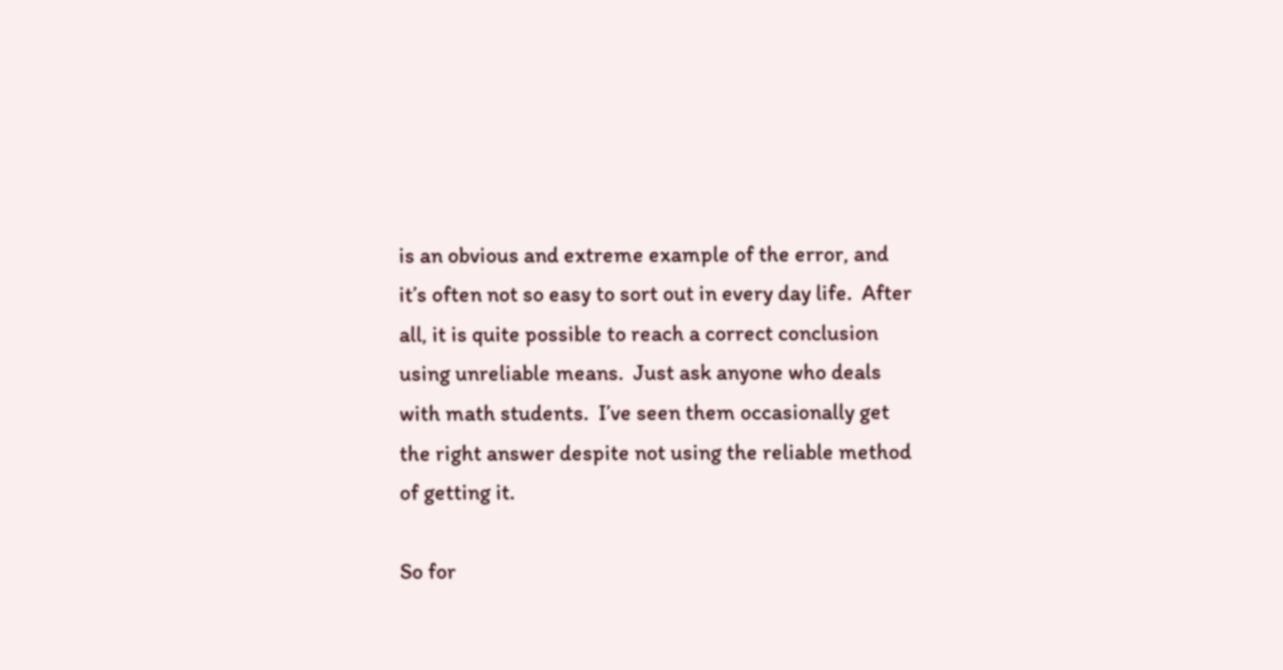is an obvious and extreme example of the error, and it’s often not so easy to sort out in every day life.  After all, it is quite possible to reach a correct conclusion using unreliable means.  Just ask anyone who deals with math students.  I’ve seen them occasionally get the right answer despite not using the reliable method of getting it.

So for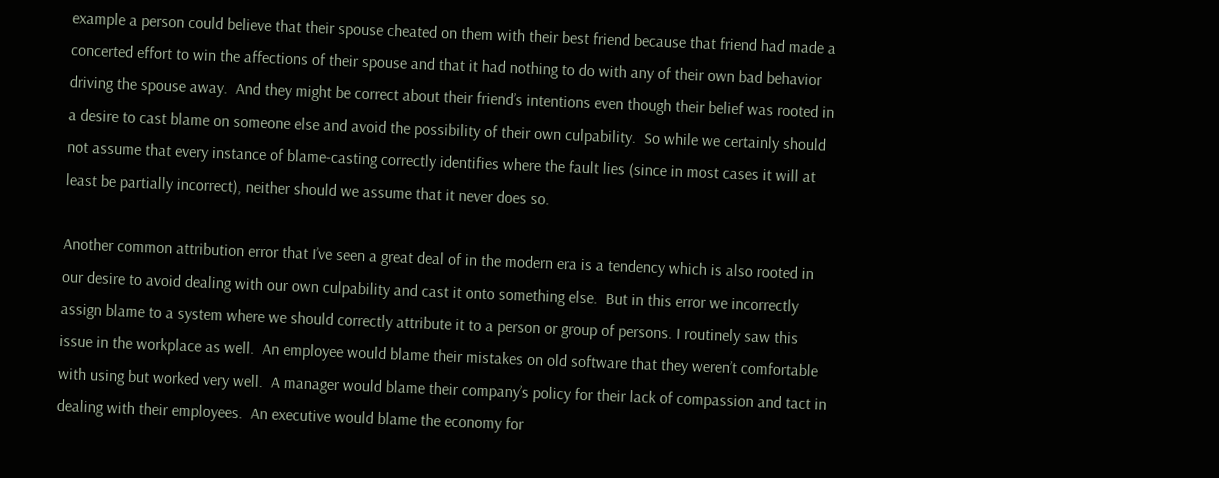example a person could believe that their spouse cheated on them with their best friend because that friend had made a concerted effort to win the affections of their spouse and that it had nothing to do with any of their own bad behavior driving the spouse away.  And they might be correct about their friend’s intentions even though their belief was rooted in a desire to cast blame on someone else and avoid the possibility of their own culpability.  So while we certainly should not assume that every instance of blame-casting correctly identifies where the fault lies (since in most cases it will at least be partially incorrect), neither should we assume that it never does so.

Another common attribution error that I’ve seen a great deal of in the modern era is a tendency which is also rooted in our desire to avoid dealing with our own culpability and cast it onto something else.  But in this error we incorrectly assign blame to a system where we should correctly attribute it to a person or group of persons. I routinely saw this issue in the workplace as well.  An employee would blame their mistakes on old software that they weren’t comfortable with using but worked very well.  A manager would blame their company’s policy for their lack of compassion and tact in dealing with their employees.  An executive would blame the economy for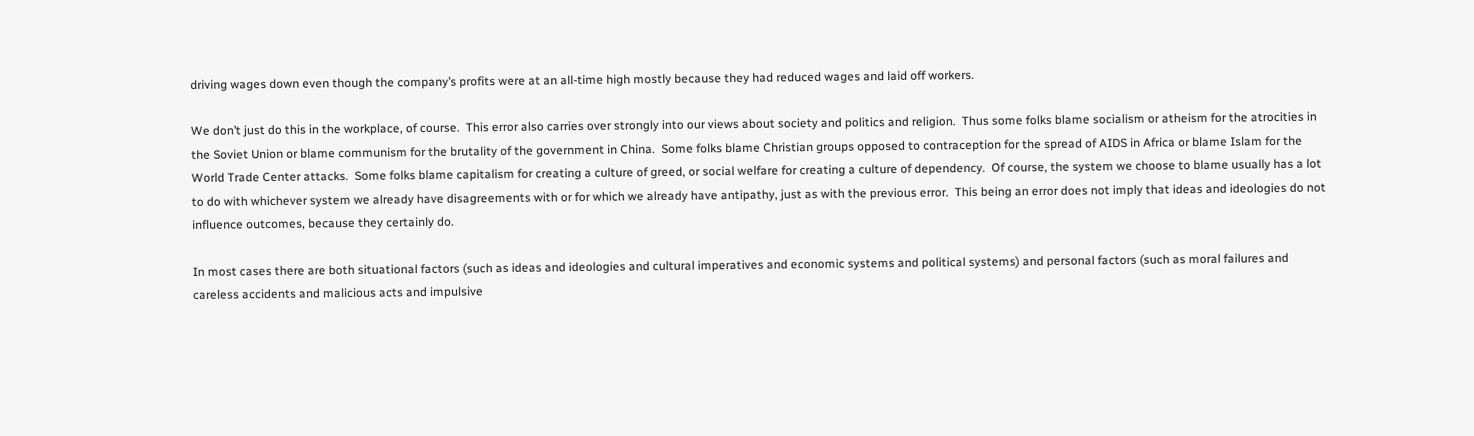driving wages down even though the company’s profits were at an all-time high mostly because they had reduced wages and laid off workers.

We don’t just do this in the workplace, of course.  This error also carries over strongly into our views about society and politics and religion.  Thus some folks blame socialism or atheism for the atrocities in the Soviet Union or blame communism for the brutality of the government in China.  Some folks blame Christian groups opposed to contraception for the spread of AIDS in Africa or blame Islam for the World Trade Center attacks.  Some folks blame capitalism for creating a culture of greed, or social welfare for creating a culture of dependency.  Of course, the system we choose to blame usually has a lot to do with whichever system we already have disagreements with or for which we already have antipathy, just as with the previous error.  This being an error does not imply that ideas and ideologies do not influence outcomes, because they certainly do.

In most cases there are both situational factors (such as ideas and ideologies and cultural imperatives and economic systems and political systems) and personal factors (such as moral failures and careless accidents and malicious acts and impulsive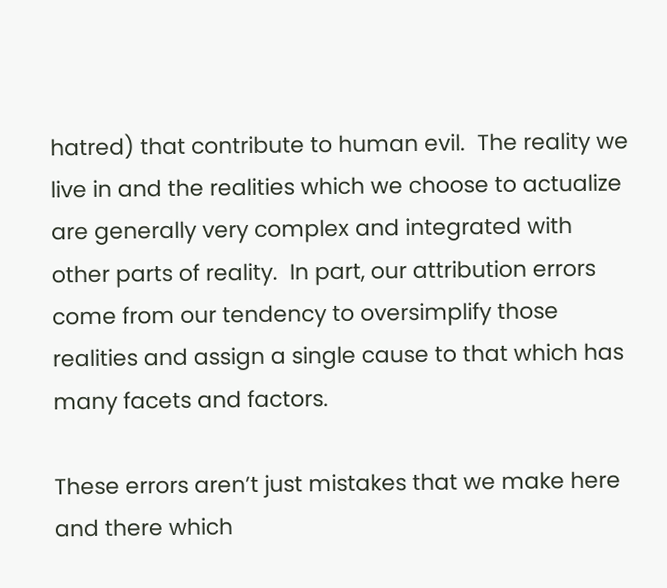hatred) that contribute to human evil.  The reality we live in and the realities which we choose to actualize are generally very complex and integrated with other parts of reality.  In part, our attribution errors come from our tendency to oversimplify those realities and assign a single cause to that which has many facets and factors.

These errors aren’t just mistakes that we make here and there which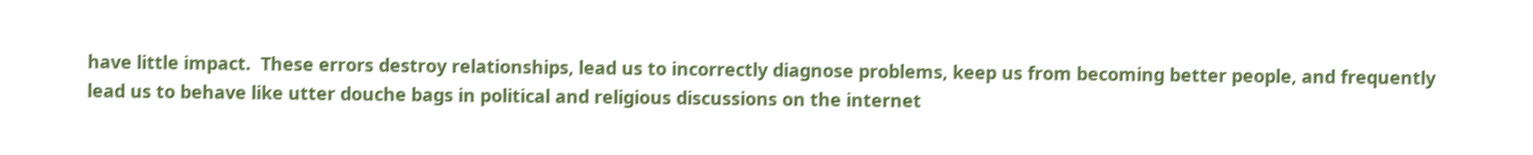have little impact.  These errors destroy relationships, lead us to incorrectly diagnose problems, keep us from becoming better people, and frequently lead us to behave like utter douche bags in political and religious discussions on the internet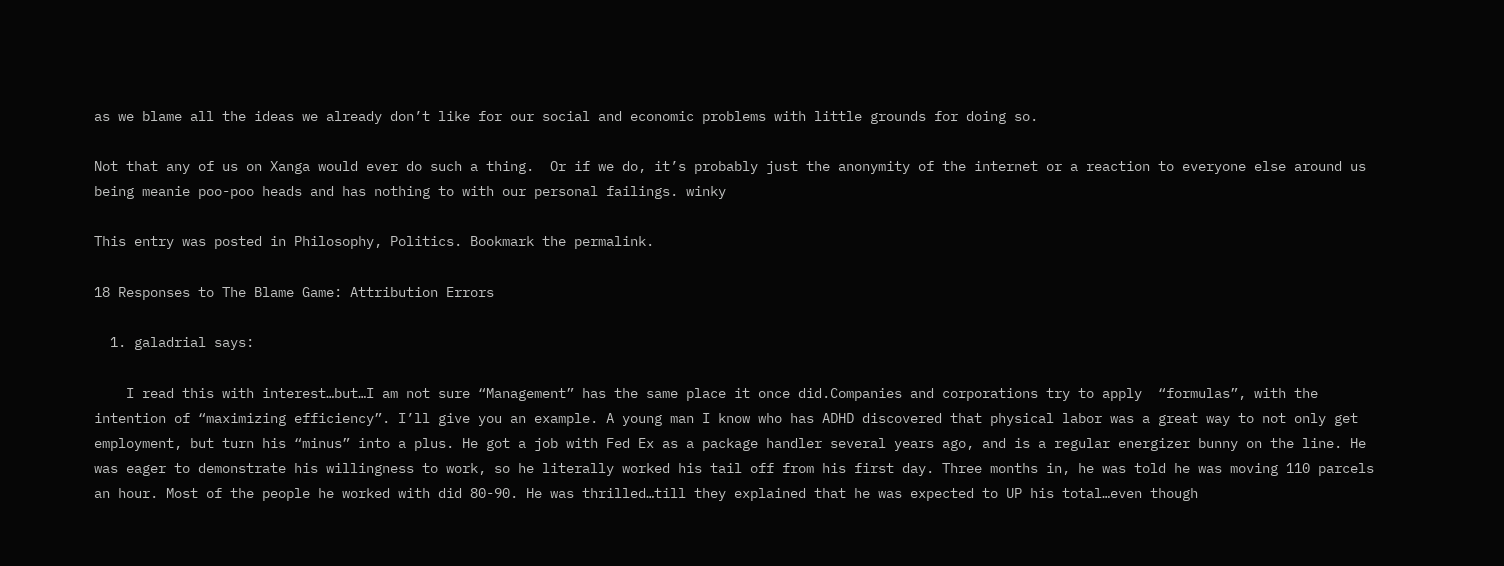as we blame all the ideas we already don’t like for our social and economic problems with little grounds for doing so.

Not that any of us on Xanga would ever do such a thing.  Or if we do, it’s probably just the anonymity of the internet or a reaction to everyone else around us being meanie poo-poo heads and has nothing to with our personal failings. winky

This entry was posted in Philosophy, Politics. Bookmark the permalink.

18 Responses to The Blame Game: Attribution Errors

  1. galadrial says:

    I read this with interest…but…I am not sure “Management” has the same place it once did.Companies and corporations try to apply  “formulas”, with the intention of “maximizing efficiency”. I’ll give you an example. A young man I know who has ADHD discovered that physical labor was a great way to not only get employment, but turn his “minus” into a plus. He got a job with Fed Ex as a package handler several years ago, and is a regular energizer bunny on the line. He was eager to demonstrate his willingness to work, so he literally worked his tail off from his first day. Three months in, he was told he was moving 110 parcels an hour. Most of the people he worked with did 80-90. He was thrilled…till they explained that he was expected to UP his total…even though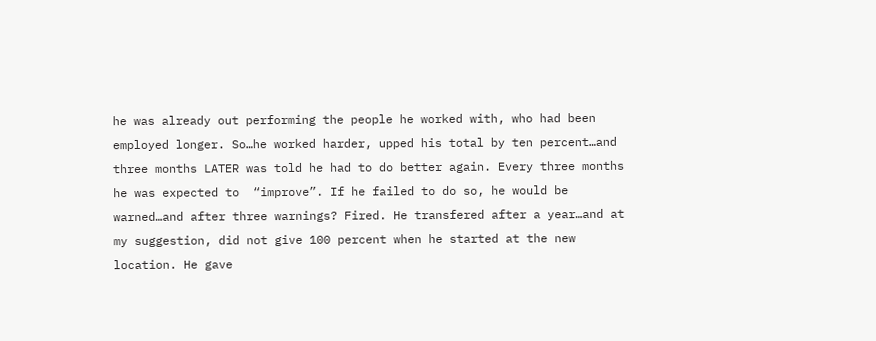he was already out performing the people he worked with, who had been employed longer. So…he worked harder, upped his total by ten percent…and three months LATER was told he had to do better again. Every three months he was expected to  “improve”. If he failed to do so, he would be warned…and after three warnings? Fired. He transfered after a year…and at my suggestion, did not give 100 percent when he started at the new location. He gave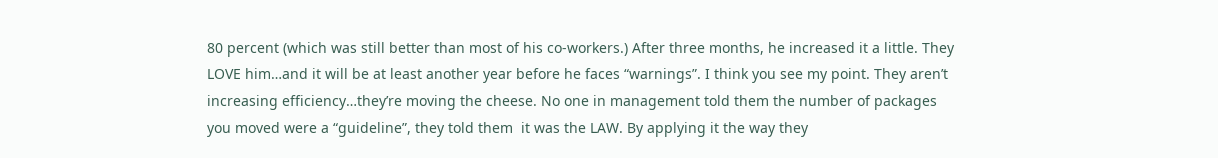80 percent (which was still better than most of his co-workers.) After three months, he increased it a little. They LOVE him…and it will be at least another year before he faces “warnings”. I think you see my point. They aren’t increasing efficiency…they’re moving the cheese. No one in management told them the number of packages you moved were a “guideline”, they told them  it was the LAW. By applying it the way they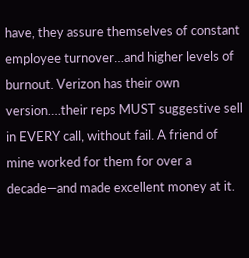have, they assure themselves of constant employee turnover…and higher levels of burnout. Verizon has their own version….their reps MUST suggestive sell in EVERY call, without fail. A friend of mine worked for them for over a decade—and made excellent money at it.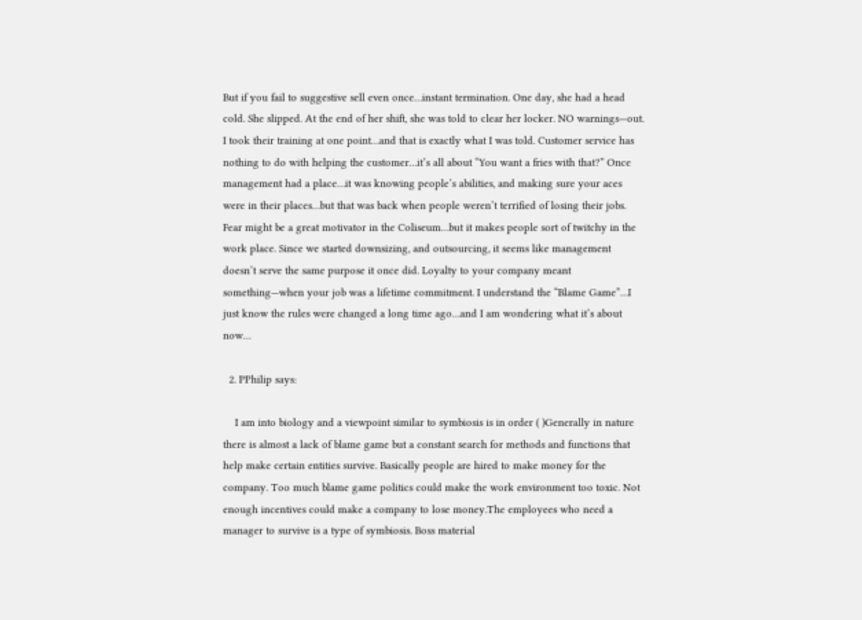But if you fail to suggestive sell even once…instant termination. One day, she had a head cold. She slipped. At the end of her shift, she was told to clear her locker. NO warnings—out. I took their training at one point…and that is exactly what I was told. Customer service has nothing to do with helping the customer…it’s all about “You want a fries with that?” Once management had a place…it was knowing people’s abilities, and making sure your aces were in their places…but that was back when people weren’t terrified of losing their jobs. Fear might be a great motivator in the Coliseum…but it makes people sort of twitchy in the work place. Since we started downsizing, and outsourcing, it seems like management doesn’t serve the same purpose it once did. Loyalty to your company meant something—when your job was a lifetime commitment. I understand the “Blame Game”…I just know the rules were changed a long time ago…and I am wondering what it’s about now…

  2. PPhilip says:

    I am into biology and a viewpoint similar to symbiosis is in order ( )Generally in nature there is almost a lack of blame game but a constant search for methods and functions that help make certain entities survive. Basically people are hired to make money for the company. Too much blame game politics could make the work environment too toxic. Not enough incentives could make a company to lose money.The employees who need a manager to survive is a type of symbiosis. Boss material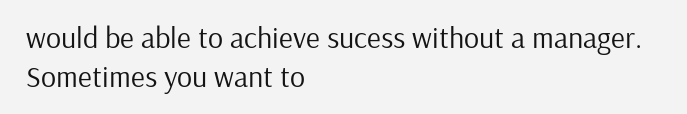would be able to achieve sucess without a manager. Sometimes you want to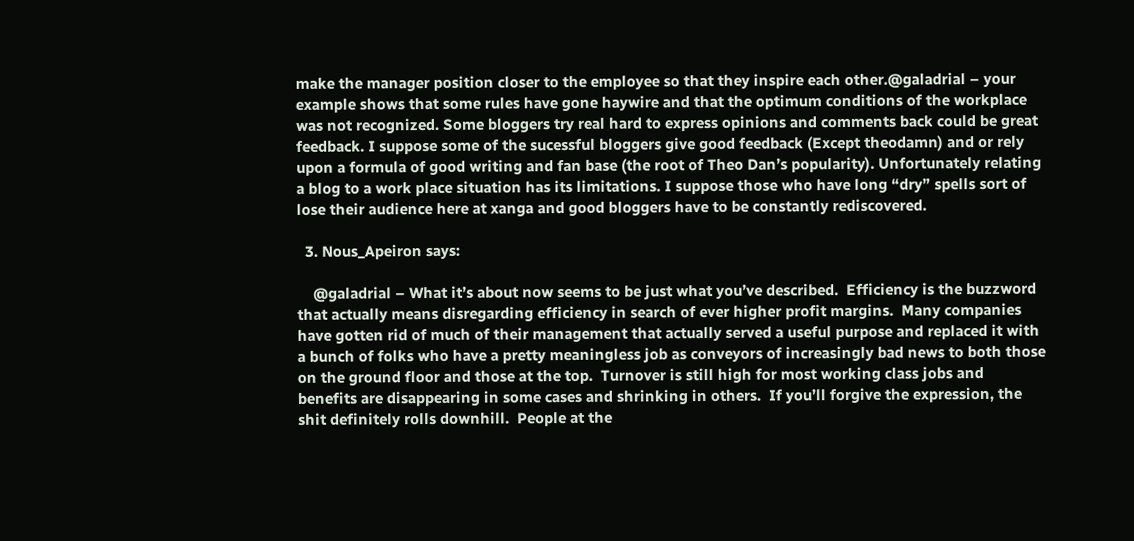make the manager position closer to the employee so that they inspire each other.@galadrial – your example shows that some rules have gone haywire and that the optimum conditions of the workplace was not recognized. Some bloggers try real hard to express opinions and comments back could be great feedback. I suppose some of the sucessful bloggers give good feedback (Except theodamn) and or rely upon a formula of good writing and fan base (the root of Theo Dan’s popularity). Unfortunately relating a blog to a work place situation has its limitations. I suppose those who have long “dry” spells sort of lose their audience here at xanga and good bloggers have to be constantly rediscovered.

  3. Nous_Apeiron says:

    @galadrial – What it’s about now seems to be just what you’ve described.  Efficiency is the buzzword that actually means disregarding efficiency in search of ever higher profit margins.  Many companies have gotten rid of much of their management that actually served a useful purpose and replaced it with a bunch of folks who have a pretty meaningless job as conveyors of increasingly bad news to both those on the ground floor and those at the top.  Turnover is still high for most working class jobs and benefits are disappearing in some cases and shrinking in others.  If you’ll forgive the expression, the shit definitely rolls downhill.  People at the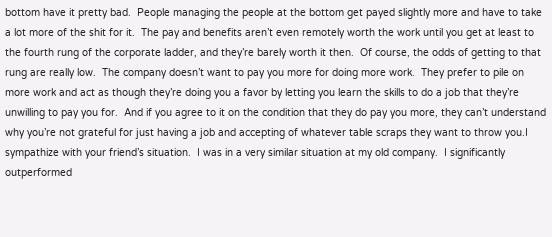bottom have it pretty bad.  People managing the people at the bottom get payed slightly more and have to take a lot more of the shit for it.  The pay and benefits aren’t even remotely worth the work until you get at least to the fourth rung of the corporate ladder, and they’re barely worth it then.  Of course, the odds of getting to that rung are really low.  The company doesn’t want to pay you more for doing more work.  They prefer to pile on more work and act as though they’re doing you a favor by letting you learn the skills to do a job that they’re unwilling to pay you for.  And if you agree to it on the condition that they do pay you more, they can’t understand why you’re not grateful for just having a job and accepting of whatever table scraps they want to throw you.I sympathize with your friend’s situation.  I was in a very similar situation at my old company.  I significantly outperformed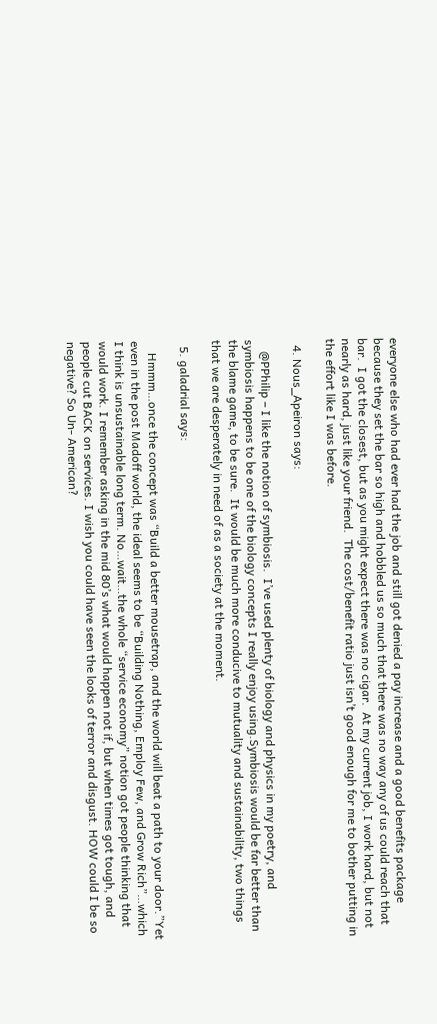everyone else who had ever had the job and still got denied a pay increase and a good benefits package because they set the bar so high and hobbled us so much that there was no way any of us could reach that bar.  I got the closest, but as you might expect there was no cigar.  At my current job, I work hard, but not nearly as hard, just like your friend.  The cost/benefit ratio just isn’t good enough for me to bother putting in the effort like I was before.

  4. Nous_Apeiron says:

    @PPhilip – I like the notion of symbiosis.  I’ve used plenty of biology and physics in my poetry, and symbiosis happens to be one of the biology concepts I really enjoy using.Symbiosis would be far better than the blame game, to be sure.  It would be much more conducive to mutuality and sustainability, two things that we are desperately in need of as a society at the moment.

  5. galadrial says:

    Hmmm…once the concept was “Build a better mousetrap, and the world will beat a path to your door.”Yet even in the post Madoff world, the ideal seems to be “Building Nothing, Employ Few, and Grow Rich”…which I think is unsustainable long term. No…wait…the whole “service economy” notion got people thinking that would work. I remember asking in the mid 80’s what would happen not if, but when times got tough, and people cut BACK on services. I wish you could have seen the looks of terror and disgust. HOW could I be so negative? So Un- American?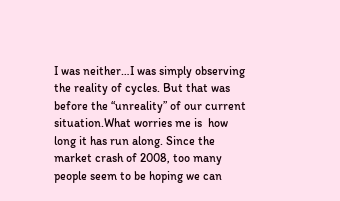I was neither…I was simply observing the reality of cycles. But that was before the “unreality” of our current situation.What worries me is  how long it has run along. Since the market crash of 2008, too many people seem to be hoping we can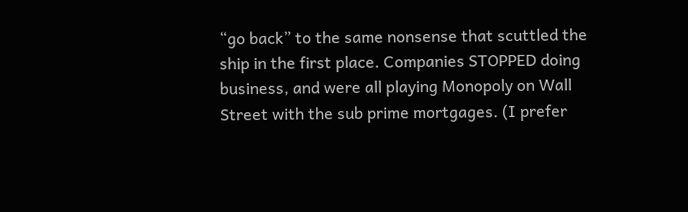“go back” to the same nonsense that scuttled the ship in the first place. Companies STOPPED doing business, and were all playing Monopoly on Wall Street with the sub prime mortgages. (I prefer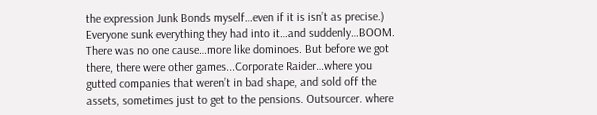the expression Junk Bonds myself…even if it is isn’t as precise.) Everyone sunk everything they had into it…and suddenly…BOOM. There was no one cause…more like dominoes. But before we got there, there were other games...Corporate Raider…where you gutted companies that weren’t in bad shape, and sold off the assets, sometimes just to get to the pensions. Outsourcer. where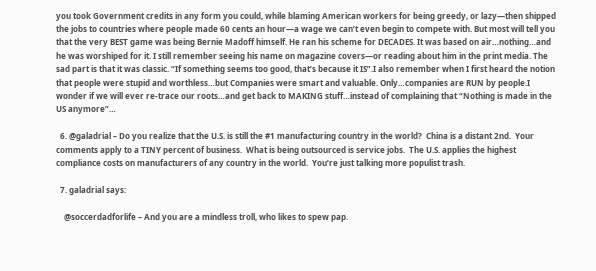you took Government credits in any form you could, while blaming American workers for being greedy, or lazy—then shipped the jobs to countries where people made 60 cents an hour—a wage we can’t even begin to compete with. But most will tell you that the very BEST game was being Bernie Madoff himself. He ran his scheme for DECADES. It was based on air…nothing…and he was worshiped for it. I still remember seeing his name on magazine covers—or reading about him in the print media. The sad part is that it was classic. “If something seems too good, that’s because it IS”.I also remember when I first heard the notion that people were stupid and worthless…but Companies were smart and valuable. Only…companies are RUN by people.I wonder if we will ever re-trace our roots…and get back to MAKING stuff…instead of complaining that “Nothing is made in the US anymore”…

  6. @galadrial – Do you realize that the U.S. is still the #1 manufacturing country in the world?  China is a distant 2nd.  Your comments apply to a TINY percent of business.  What is being outsourced is service jobs.  The U.S. applies the highest compliance costs on manufacturers of any country in the world.  You’re just talking more populist trash.

  7. galadrial says:

    @soccerdadforlife – And you are a mindless troll, who likes to spew pap.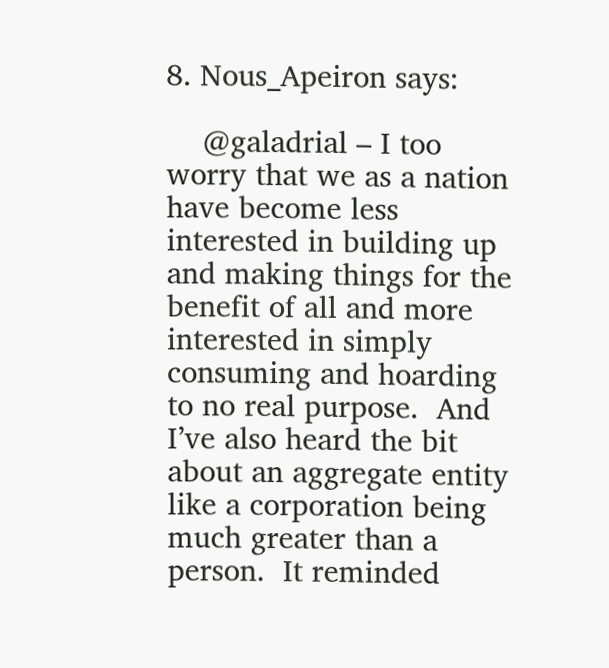8. Nous_Apeiron says:

    @galadrial – I too worry that we as a nation have become less interested in building up and making things for the benefit of all and more interested in simply consuming and hoarding to no real purpose.  And I’ve also heard the bit about an aggregate entity like a corporation being much greater than a person.  It reminded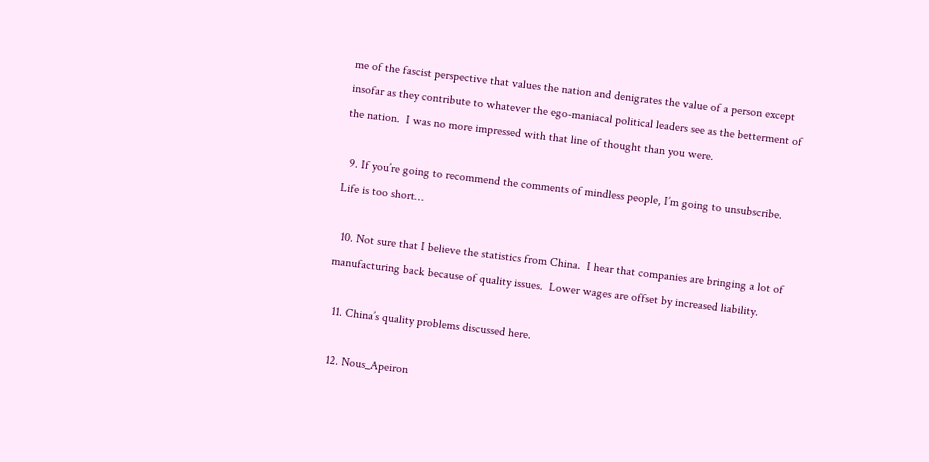me of the fascist perspective that values the nation and denigrates the value of a person except insofar as they contribute to whatever the ego-maniacal political leaders see as the betterment of the nation.  I was no more impressed with that line of thought than you were.

  9. If you’re going to recommend the comments of mindless people, I’m going to unsubscribe.  Life is too short…

  10. Not sure that I believe the statistics from China.  I hear that companies are bringing a lot of manufacturing back because of quality issues.  Lower wages are offset by increased liability.

  11. China’s quality problems discussed here.

  12. Nous_Apeiron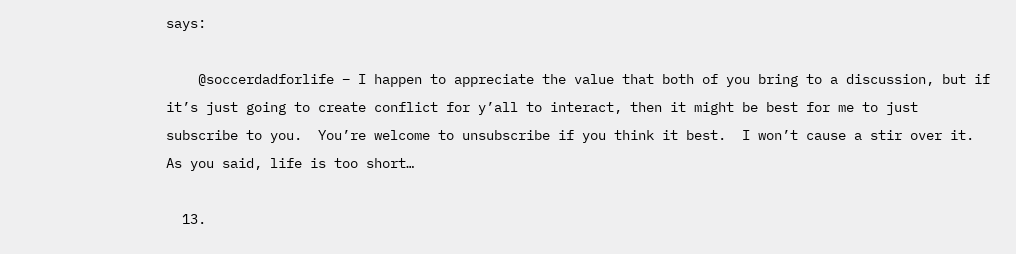says:

    @soccerdadforlife – I happen to appreciate the value that both of you bring to a discussion, but if it’s just going to create conflict for y’all to interact, then it might be best for me to just subscribe to you.  You’re welcome to unsubscribe if you think it best.  I won’t cause a stir over it.  As you said, life is too short…

  13.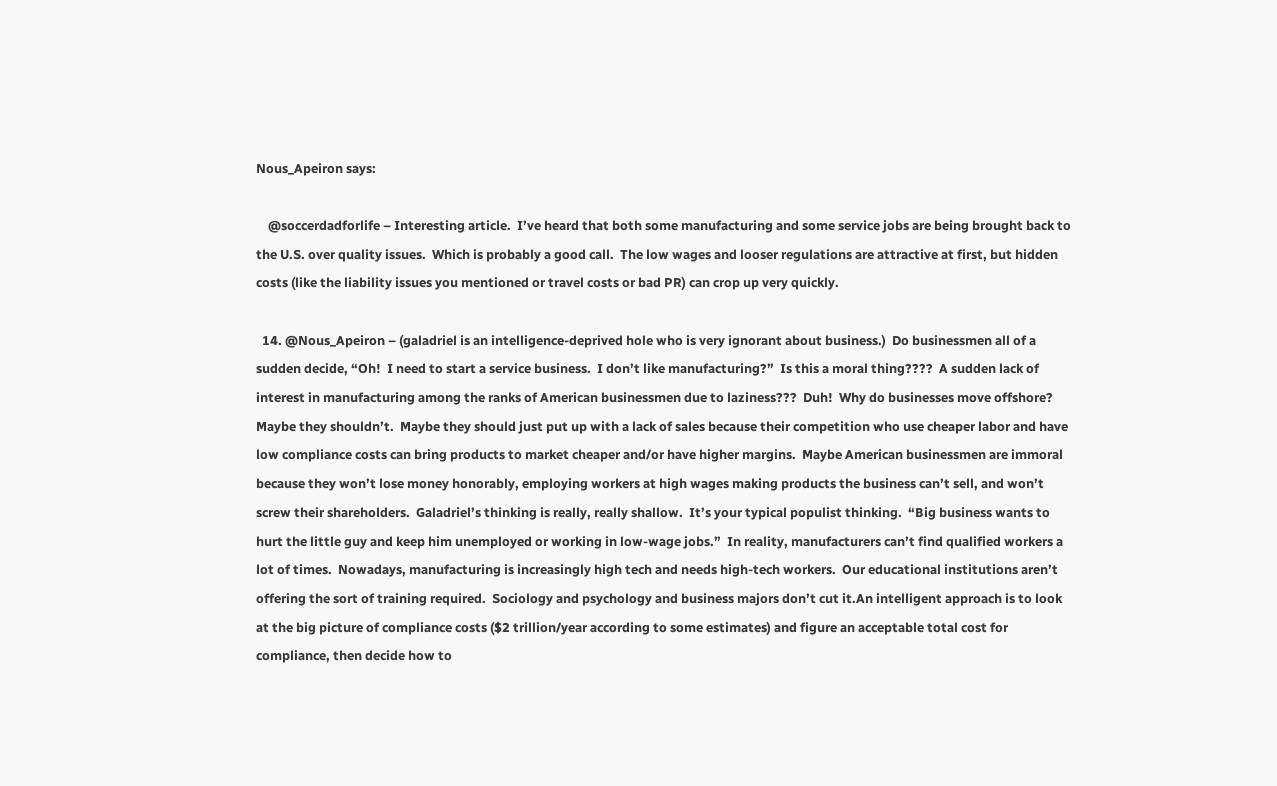Nous_Apeiron says:

    @soccerdadforlife – Interesting article.  I’ve heard that both some manufacturing and some service jobs are being brought back to the U.S. over quality issues.  Which is probably a good call.  The low wages and looser regulations are attractive at first, but hidden costs (like the liability issues you mentioned or travel costs or bad PR) can crop up very quickly.

  14. @Nous_Apeiron – (galadriel is an intelligence-deprived hole who is very ignorant about business.)  Do businessmen all of a sudden decide, “Oh!  I need to start a service business.  I don’t like manufacturing?”  Is this a moral thing????  A sudden lack of interest in manufacturing among the ranks of American businessmen due to laziness???  Duh!  Why do businesses move offshore?  Maybe they shouldn’t.  Maybe they should just put up with a lack of sales because their competition who use cheaper labor and have low compliance costs can bring products to market cheaper and/or have higher margins.  Maybe American businessmen are immoral because they won’t lose money honorably, employing workers at high wages making products the business can’t sell, and won’t screw their shareholders.  Galadriel’s thinking is really, really shallow.  It’s your typical populist thinking.  “Big business wants to hurt the little guy and keep him unemployed or working in low-wage jobs.”  In reality, manufacturers can’t find qualified workers a lot of times.  Nowadays, manufacturing is increasingly high tech and needs high-tech workers.  Our educational institutions aren’t offering the sort of training required.  Sociology and psychology and business majors don’t cut it.An intelligent approach is to look at the big picture of compliance costs ($2 trillion/year according to some estimates) and figure an acceptable total cost for compliance, then decide how to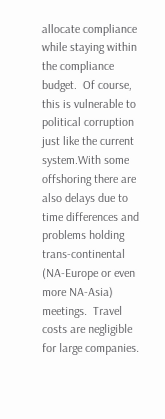allocate compliance while staying within the compliance budget.  Of course, this is vulnerable to political corruption just like the current system.With some offshoring there are also delays due to time differences and problems holding trans-continental (NA-Europe or even more NA-Asia) meetings.  Travel costs are negligible for large companies.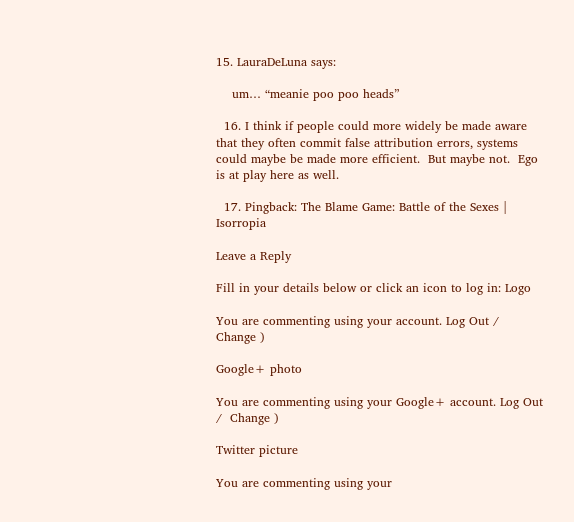15. LauraDeLuna says:

    um… “meanie poo poo heads”

  16. I think if people could more widely be made aware that they often commit false attribution errors, systems could maybe be made more efficient.  But maybe not.  Ego is at play here as well.

  17. Pingback: The Blame Game: Battle of the Sexes | Isorropia

Leave a Reply

Fill in your details below or click an icon to log in: Logo

You are commenting using your account. Log Out /  Change )

Google+ photo

You are commenting using your Google+ account. Log Out /  Change )

Twitter picture

You are commenting using your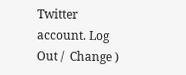Twitter account. Log Out /  Change )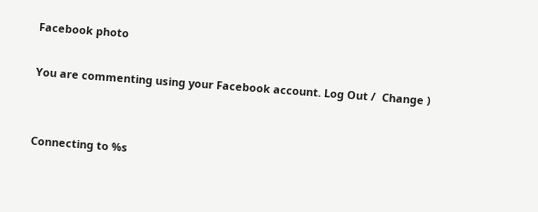Facebook photo

You are commenting using your Facebook account. Log Out /  Change )


Connecting to %s